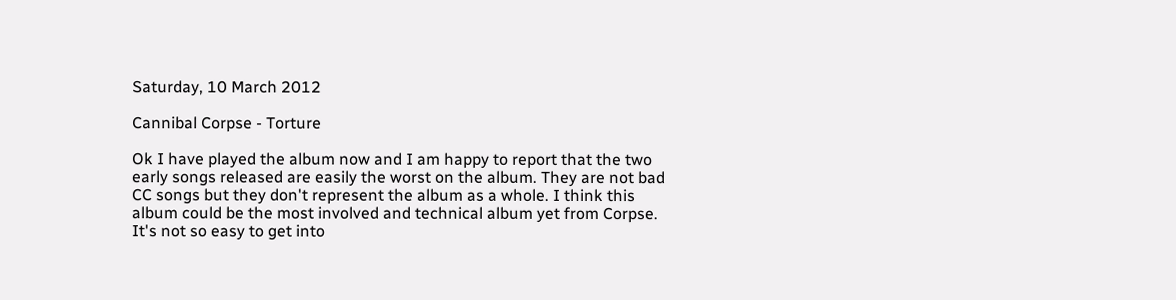Saturday, 10 March 2012

Cannibal Corpse - Torture

Ok I have played the album now and I am happy to report that the two early songs released are easily the worst on the album. They are not bad CC songs but they don't represent the album as a whole. I think this album could be the most involved and technical album yet from Corpse. It's not so easy to get into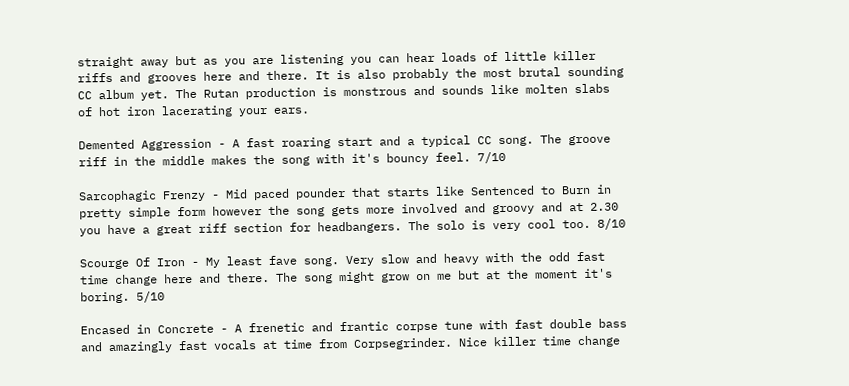straight away but as you are listening you can hear loads of little killer riffs and grooves here and there. It is also probably the most brutal sounding CC album yet. The Rutan production is monstrous and sounds like molten slabs of hot iron lacerating your ears.

Demented Aggression - A fast roaring start and a typical CC song. The groove riff in the middle makes the song with it's bouncy feel. 7/10

Sarcophagic Frenzy - Mid paced pounder that starts like Sentenced to Burn in pretty simple form however the song gets more involved and groovy and at 2.30 you have a great riff section for headbangers. The solo is very cool too. 8/10

Scourge Of Iron - My least fave song. Very slow and heavy with the odd fast time change here and there. The song might grow on me but at the moment it's boring. 5/10

Encased in Concrete - A frenetic and frantic corpse tune with fast double bass and amazingly fast vocals at time from Corpsegrinder. Nice killer time change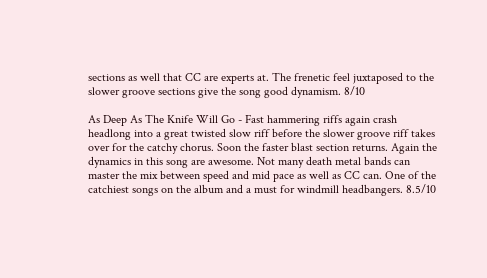sections as well that CC are experts at. The frenetic feel juxtaposed to the slower groove sections give the song good dynamism. 8/10

As Deep As The Knife Will Go - Fast hammering riffs again crash headlong into a great twisted slow riff before the slower groove riff takes over for the catchy chorus. Soon the faster blast section returns. Again the dynamics in this song are awesome. Not many death metal bands can master the mix between speed and mid pace as well as CC can. One of the catchiest songs on the album and a must for windmill headbangers. 8.5/10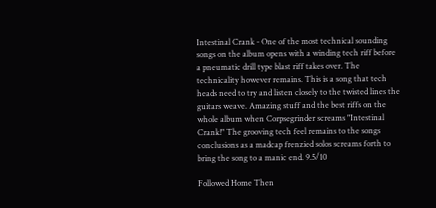Intestinal Crank - One of the most technical sounding songs on the album opens with a winding tech riff before a pneumatic drill type blast riff takes over. The technicality however remains. This is a song that tech heads need to try and listen closely to the twisted lines the guitars weave. Amazing stuff and the best riffs on the whole album when Corpsegrinder screams "Intestinal Crank!" The grooving tech feel remains to the songs conclusions as a madcap frenzied solos screams forth to bring the song to a manic end. 9.5/10

Followed Home Then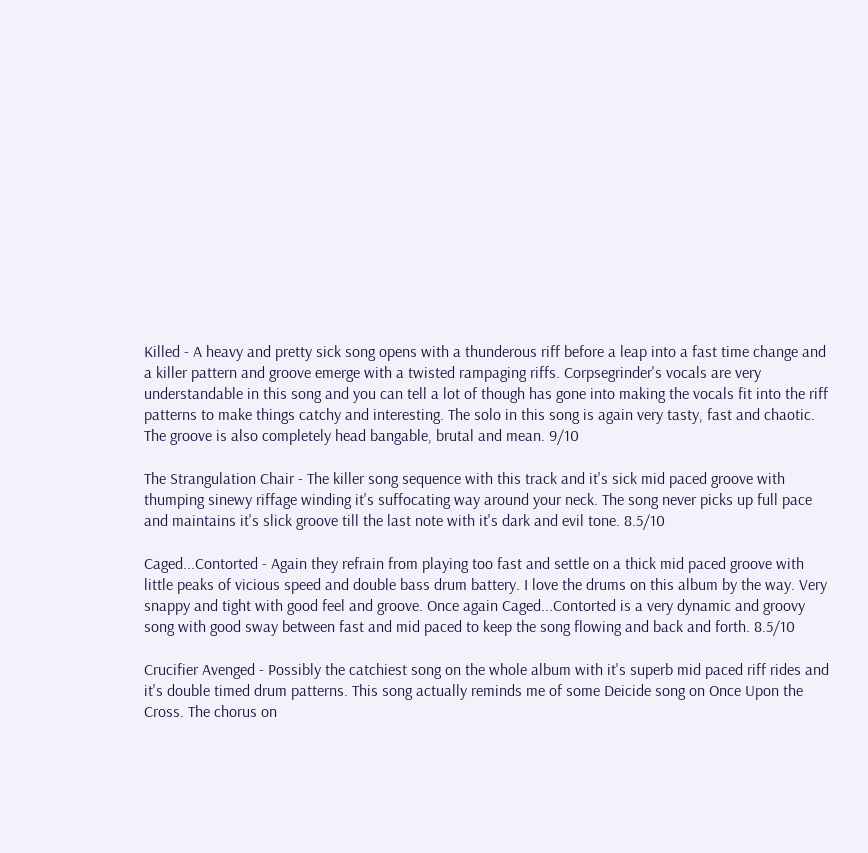Killed - A heavy and pretty sick song opens with a thunderous riff before a leap into a fast time change and a killer pattern and groove emerge with a twisted rampaging riffs. Corpsegrinder's vocals are very understandable in this song and you can tell a lot of though has gone into making the vocals fit into the riff patterns to make things catchy and interesting. The solo in this song is again very tasty, fast and chaotic. The groove is also completely head bangable, brutal and mean. 9/10

The Strangulation Chair - The killer song sequence with this track and it's sick mid paced groove with thumping sinewy riffage winding it's suffocating way around your neck. The song never picks up full pace and maintains it's slick groove till the last note with it's dark and evil tone. 8.5/10

Caged...Contorted - Again they refrain from playing too fast and settle on a thick mid paced groove with little peaks of vicious speed and double bass drum battery. I love the drums on this album by the way. Very snappy and tight with good feel and groove. Once again Caged...Contorted is a very dynamic and groovy song with good sway between fast and mid paced to keep the song flowing and back and forth. 8.5/10

Crucifier Avenged - Possibly the catchiest song on the whole album with it's superb mid paced riff rides and it's double timed drum patterns. This song actually reminds me of some Deicide song on Once Upon the Cross. The chorus on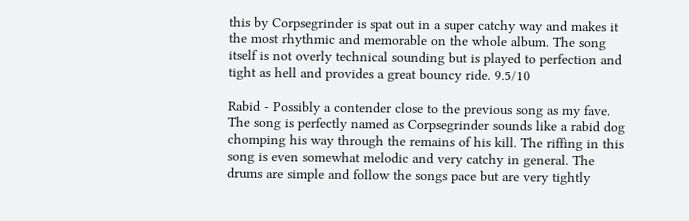this by Corpsegrinder is spat out in a super catchy way and makes it the most rhythmic and memorable on the whole album. The song itself is not overly technical sounding but is played to perfection and tight as hell and provides a great bouncy ride. 9.5/10

Rabid - Possibly a contender close to the previous song as my fave. The song is perfectly named as Corpsegrinder sounds like a rabid dog chomping his way through the remains of his kill. The riffing in this song is even somewhat melodic and very catchy in general. The drums are simple and follow the songs pace but are very tightly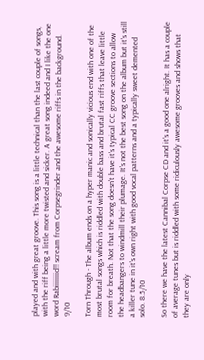played and with great groove. This song is a little technical than the last couple of songs, with the riff being a little more twisted and sicker. A great song indeed and I like the one word Rabiiiiiiid!! scream from Corpsegrinder and the awesome riffs in the background. 9/10

Torn Through - The album ends on a hyper manic and sonically vicious end with one of the most brutal songs which is riddled with double bass and brutal fast riffs that leave little room for breath. Not that the song doesn't have it's typical CC groove sections to allow the headbangers to windmill their plumage. It's not the best song on the album but it's still a killer tune in it's own right with good vocal patterns and a typically sweet demented solo. 8.5/10

So there we have the latest Cannibal Corpse CD and it's a good one alright. It has a couple of average tunes but is riddled with some ridiculously awesome grooves and shows that they are only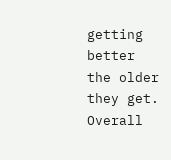getting better the older they get. Overall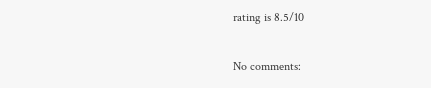rating is 8.5/10

No comments: